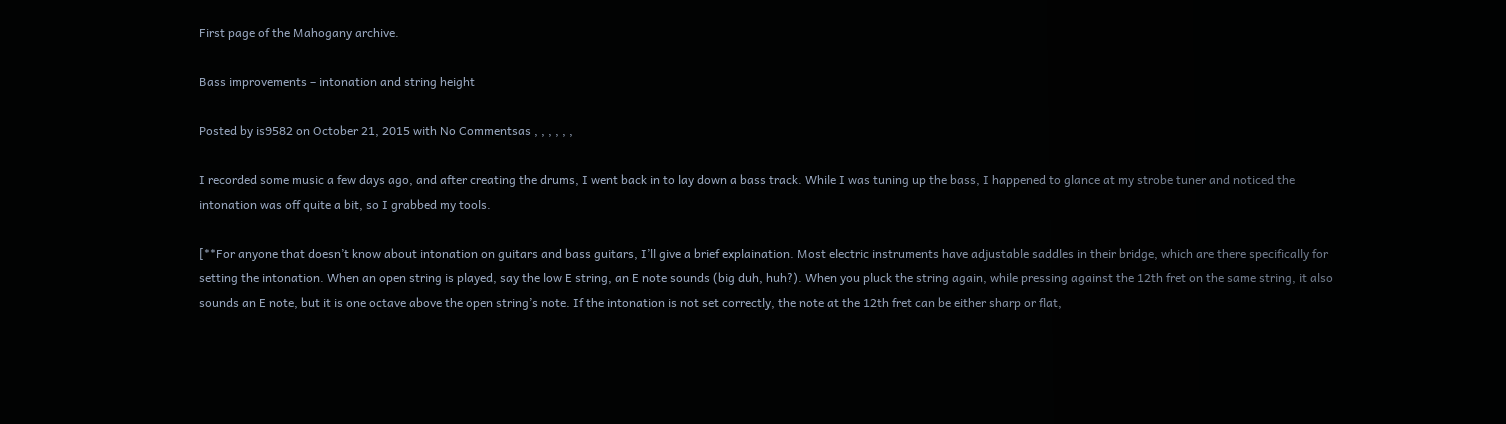First page of the Mahogany archive.

Bass improvements – intonation and string height

Posted by is9582 on October 21, 2015 with No Commentsas , , , , , ,

I recorded some music a few days ago, and after creating the drums, I went back in to lay down a bass track. While I was tuning up the bass, I happened to glance at my strobe tuner and noticed the intonation was off quite a bit, so I grabbed my tools.

[**For anyone that doesn’t know about intonation on guitars and bass guitars, I’ll give a brief explaination. Most electric instruments have adjustable saddles in their bridge, which are there specifically for setting the intonation. When an open string is played, say the low E string, an E note sounds (big duh, huh?). When you pluck the string again, while pressing against the 12th fret on the same string, it also sounds an E note, but it is one octave above the open string’s note. If the intonation is not set correctly, the note at the 12th fret can be either sharp or flat,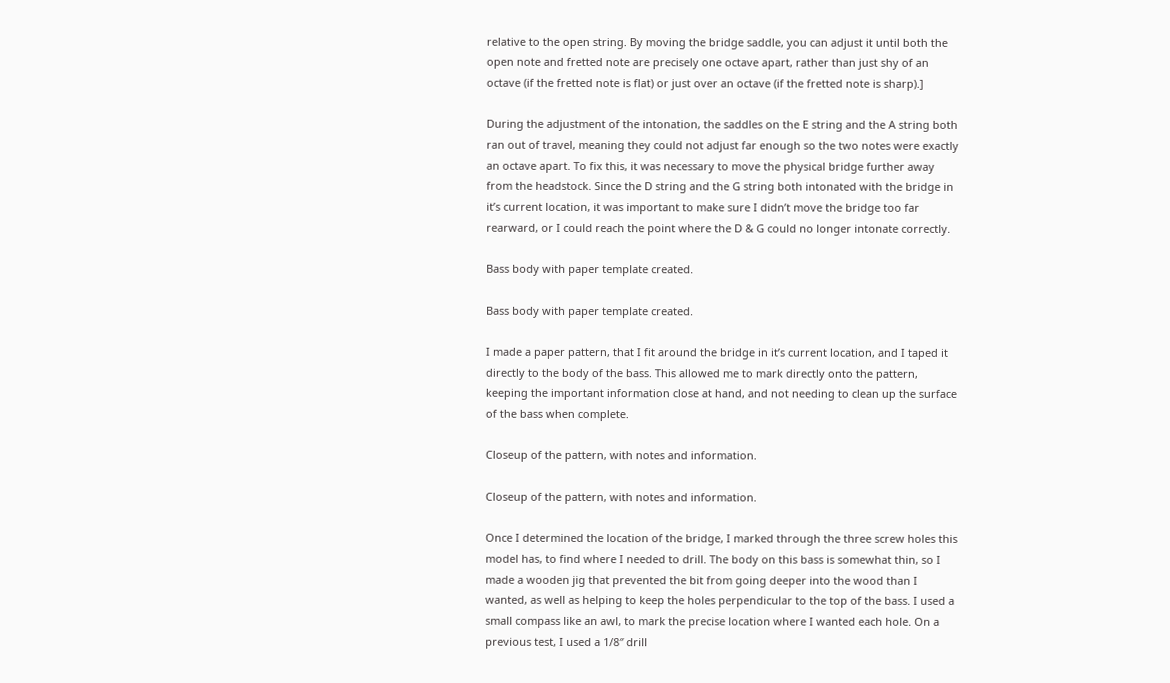relative to the open string. By moving the bridge saddle, you can adjust it until both the open note and fretted note are precisely one octave apart, rather than just shy of an octave (if the fretted note is flat) or just over an octave (if the fretted note is sharp).]

During the adjustment of the intonation, the saddles on the E string and the A string both ran out of travel, meaning they could not adjust far enough so the two notes were exactly an octave apart. To fix this, it was necessary to move the physical bridge further away from the headstock. Since the D string and the G string both intonated with the bridge in it’s current location, it was important to make sure I didn’t move the bridge too far rearward, or I could reach the point where the D & G could no longer intonate correctly.

Bass body with paper template created.

Bass body with paper template created.

I made a paper pattern, that I fit around the bridge in it’s current location, and I taped it directly to the body of the bass. This allowed me to mark directly onto the pattern, keeping the important information close at hand, and not needing to clean up the surface of the bass when complete.

Closeup of the pattern, with notes and information.

Closeup of the pattern, with notes and information.

Once I determined the location of the bridge, I marked through the three screw holes this model has, to find where I needed to drill. The body on this bass is somewhat thin, so I made a wooden jig that prevented the bit from going deeper into the wood than I wanted, as well as helping to keep the holes perpendicular to the top of the bass. I used a small compass like an awl, to mark the precise location where I wanted each hole. On a previous test, I used a 1/8″ drill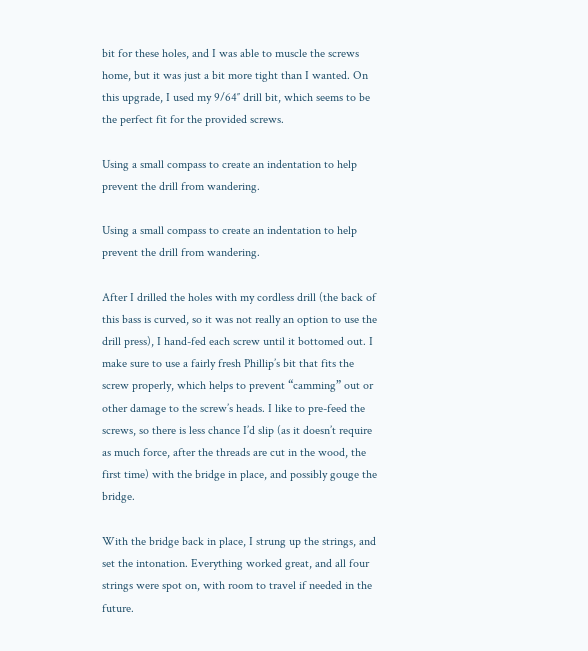bit for these holes, and I was able to muscle the screws home, but it was just a bit more tight than I wanted. On this upgrade, I used my 9/64″ drill bit, which seems to be the perfect fit for the provided screws.

Using a small compass to create an indentation to help prevent the drill from wandering.

Using a small compass to create an indentation to help prevent the drill from wandering.

After I drilled the holes with my cordless drill (the back of this bass is curved, so it was not really an option to use the drill press), I hand-fed each screw until it bottomed out. I make sure to use a fairly fresh Phillip’s bit that fits the screw properly, which helps to prevent “camming” out or other damage to the screw’s heads. I like to pre-feed the screws, so there is less chance I’d slip (as it doesn’t require as much force, after the threads are cut in the wood, the first time) with the bridge in place, and possibly gouge the bridge.

With the bridge back in place, I strung up the strings, and set the intonation. Everything worked great, and all four strings were spot on, with room to travel if needed in the future.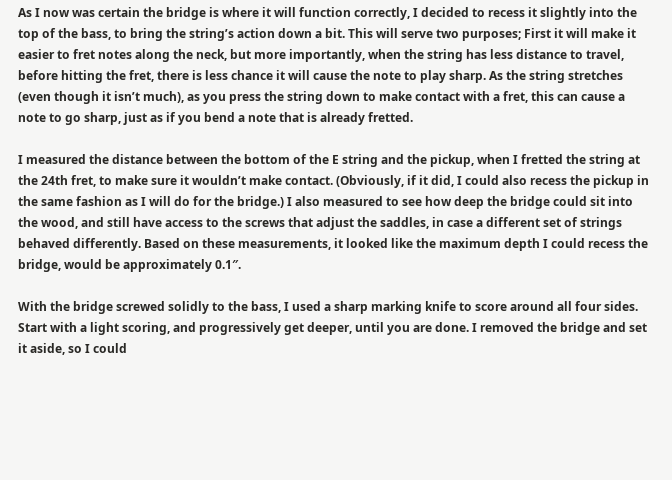As I now was certain the bridge is where it will function correctly, I decided to recess it slightly into the top of the bass, to bring the string’s action down a bit. This will serve two purposes; First it will make it easier to fret notes along the neck, but more importantly, when the string has less distance to travel, before hitting the fret, there is less chance it will cause the note to play sharp. As the string stretches (even though it isn’t much), as you press the string down to make contact with a fret, this can cause a note to go sharp, just as if you bend a note that is already fretted.

I measured the distance between the bottom of the E string and the pickup, when I fretted the string at the 24th fret, to make sure it wouldn’t make contact. (Obviously, if it did, I could also recess the pickup in the same fashion as I will do for the bridge.) I also measured to see how deep the bridge could sit into the wood, and still have access to the screws that adjust the saddles, in case a different set of strings behaved differently. Based on these measurements, it looked like the maximum depth I could recess the bridge, would be approximately 0.1″.

With the bridge screwed solidly to the bass, I used a sharp marking knife to score around all four sides. Start with a light scoring, and progressively get deeper, until you are done. I removed the bridge and set it aside, so I could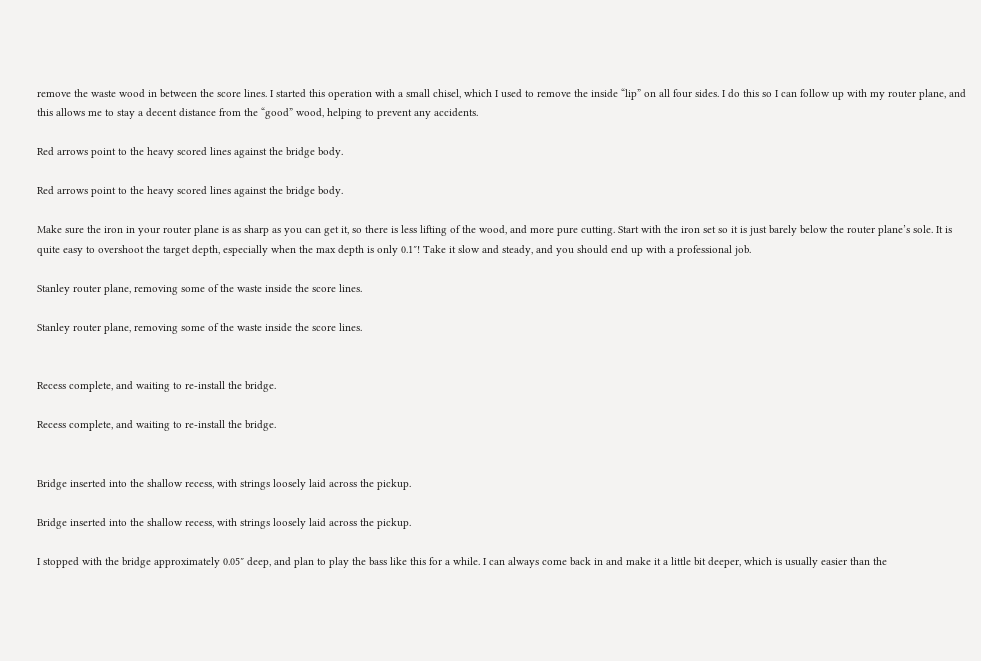remove the waste wood in between the score lines. I started this operation with a small chisel, which I used to remove the inside “lip” on all four sides. I do this so I can follow up with my router plane, and this allows me to stay a decent distance from the “good” wood, helping to prevent any accidents.

Red arrows point to the heavy scored lines against the bridge body.

Red arrows point to the heavy scored lines against the bridge body.

Make sure the iron in your router plane is as sharp as you can get it, so there is less lifting of the wood, and more pure cutting. Start with the iron set so it is just barely below the router plane’s sole. It is quite easy to overshoot the target depth, especially when the max depth is only 0.1″! Take it slow and steady, and you should end up with a professional job.

Stanley router plane, removing some of the waste inside the score lines.

Stanley router plane, removing some of the waste inside the score lines.


Recess complete, and waiting to re-install the bridge.

Recess complete, and waiting to re-install the bridge.


Bridge inserted into the shallow recess, with strings loosely laid across the pickup.

Bridge inserted into the shallow recess, with strings loosely laid across the pickup.

I stopped with the bridge approximately 0.05″ deep, and plan to play the bass like this for a while. I can always come back in and make it a little bit deeper, which is usually easier than the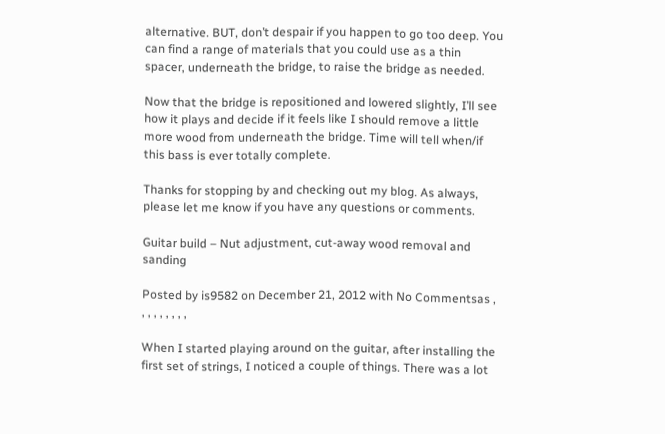alternative. BUT, don’t despair if you happen to go too deep. You can find a range of materials that you could use as a thin spacer, underneath the bridge, to raise the bridge as needed.

Now that the bridge is repositioned and lowered slightly, I’ll see how it plays and decide if it feels like I should remove a little more wood from underneath the bridge. Time will tell when/if this bass is ever totally complete.

Thanks for stopping by and checking out my blog. As always, please let me know if you have any questions or comments.

Guitar build – Nut adjustment, cut-away wood removal and sanding

Posted by is9582 on December 21, 2012 with No Commentsas , , , , , , , , ,

When I started playing around on the guitar, after installing the first set of strings, I noticed a couple of things. There was a lot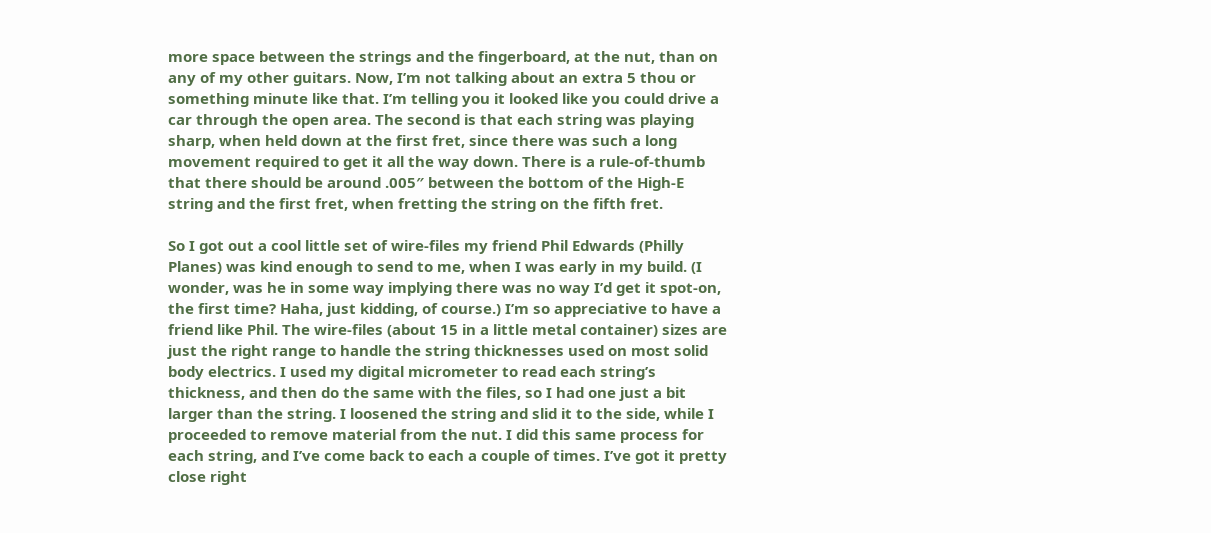more space between the strings and the fingerboard, at the nut, than on any of my other guitars. Now, I’m not talking about an extra 5 thou or something minute like that. I’m telling you it looked like you could drive a car through the open area. The second is that each string was playing sharp, when held down at the first fret, since there was such a long movement required to get it all the way down. There is a rule-of-thumb that there should be around .005″ between the bottom of the High-E string and the first fret, when fretting the string on the fifth fret.

So I got out a cool little set of wire-files my friend Phil Edwards (Philly Planes) was kind enough to send to me, when I was early in my build. (I wonder, was he in some way implying there was no way I’d get it spot-on, the first time? Haha, just kidding, of course.) I’m so appreciative to have a friend like Phil. The wire-files (about 15 in a little metal container) sizes are just the right range to handle the string thicknesses used on most solid body electrics. I used my digital micrometer to read each string’s thickness, and then do the same with the files, so I had one just a bit larger than the string. I loosened the string and slid it to the side, while I proceeded to remove material from the nut. I did this same process for each string, and I’ve come back to each a couple of times. I’ve got it pretty close right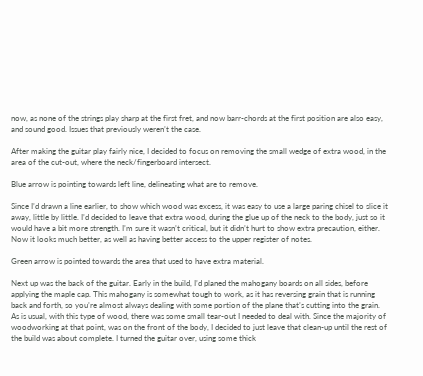now, as none of the strings play sharp at the first fret, and now barr-chords at the first position are also easy, and sound good. Issues that previously weren’t the case.

After making the guitar play fairly nice, I decided to focus on removing the small wedge of extra wood, in the area of the cut-out, where the neck/fingerboard intersect.

Blue arrow is pointing towards left line, delineating what are to remove.

Since I’d drawn a line earlier, to show which wood was excess, it was easy to use a large paring chisel to slice it away, little by little. I’d decided to leave that extra wood, during the glue up of the neck to the body, just so it would have a bit more strength. I’m sure it wasn’t critical, but it didn’t hurt to show extra precaution, either. Now it looks much better, as well as having better access to the upper register of notes.

Green arrow is pointed towards the area that used to have extra material.

Next up was the back of the guitar. Early in the build, I’d planed the mahogany boards on all sides, before applying the maple cap. This mahogany is somewhat tough to work, as it has reversing grain that is running back and forth, so you’re almost always dealing with some portion of the plane that’s cutting into the grain. As is usual, with this type of wood, there was some small tear-out I needed to deal with. Since the majority of woodworking at that point, was on the front of the body, I decided to just leave that clean-up until the rest of the build was about complete. I turned the guitar over, using some thick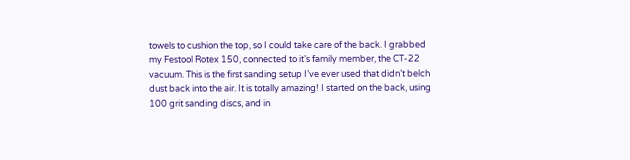towels to cushion the top, so I could take care of the back. I grabbed my Festool Rotex 150, connected to it’s family member, the CT-22 vacuum. This is the first sanding setup I’ve ever used that didn’t belch dust back into the air. It is totally amazing! I started on the back, using 100 grit sanding discs, and in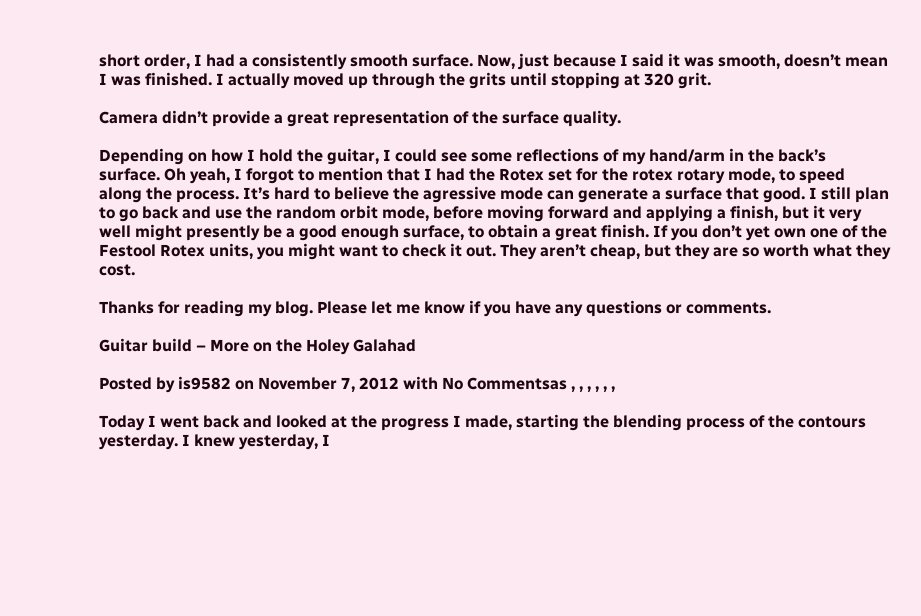short order, I had a consistently smooth surface. Now, just because I said it was smooth, doesn’t mean I was finished. I actually moved up through the grits until stopping at 320 grit.

Camera didn’t provide a great representation of the surface quality.

Depending on how I hold the guitar, I could see some reflections of my hand/arm in the back’s surface. Oh yeah, I forgot to mention that I had the Rotex set for the rotex rotary mode, to speed along the process. It’s hard to believe the agressive mode can generate a surface that good. I still plan to go back and use the random orbit mode, before moving forward and applying a finish, but it very well might presently be a good enough surface, to obtain a great finish. If you don’t yet own one of the Festool Rotex units, you might want to check it out. They aren’t cheap, but they are so worth what they cost.

Thanks for reading my blog. Please let me know if you have any questions or comments.

Guitar build – More on the Holey Galahad

Posted by is9582 on November 7, 2012 with No Commentsas , , , , , ,

Today I went back and looked at the progress I made, starting the blending process of the contours yesterday. I knew yesterday, I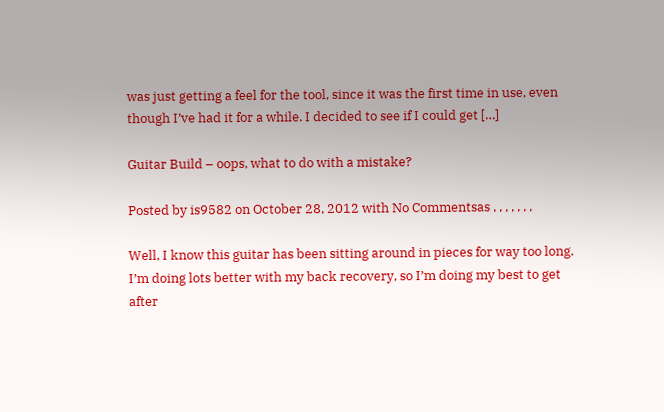was just getting a feel for the tool, since it was the first time in use, even though I’ve had it for a while. I decided to see if I could get […]

Guitar Build – oops, what to do with a mistake?

Posted by is9582 on October 28, 2012 with No Commentsas , , , , , , ,

Well, I know this guitar has been sitting around in pieces for way too long. I’m doing lots better with my back recovery, so I’m doing my best to get after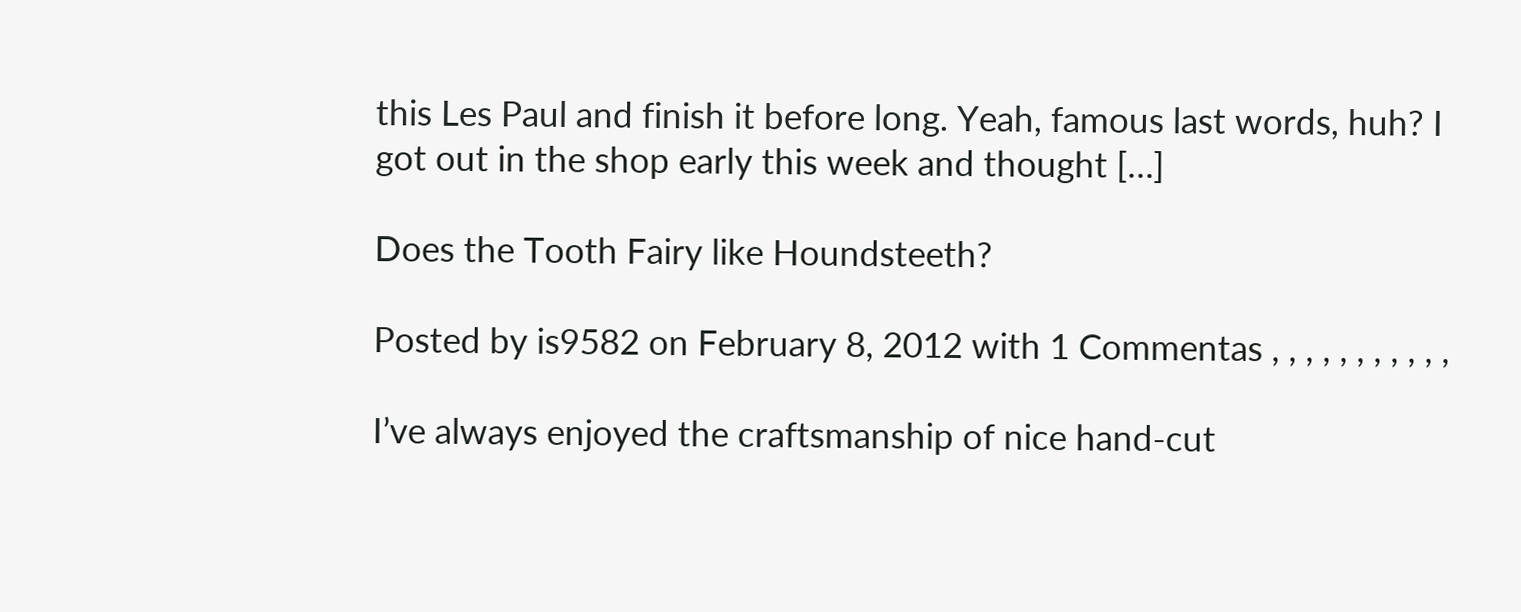this Les Paul and finish it before long. Yeah, famous last words, huh? I got out in the shop early this week and thought […]

Does the Tooth Fairy like Houndsteeth?

Posted by is9582 on February 8, 2012 with 1 Commentas , , , , , , , , , , ,

I’ve always enjoyed the craftsmanship of nice hand-cut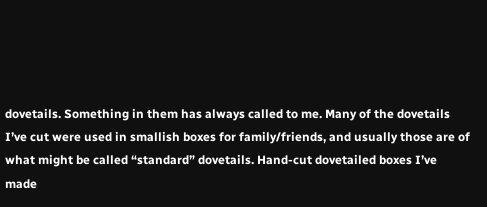dovetails. Something in them has always called to me. Many of the dovetails I’ve cut were used in smallish boxes for family/friends, and usually those are of what might be called “standard” dovetails. Hand-cut dovetailed boxes I’ve made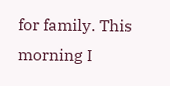for family. This morning I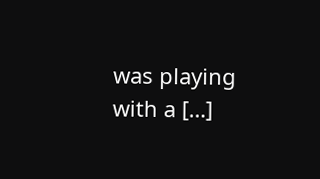was playing with a […]